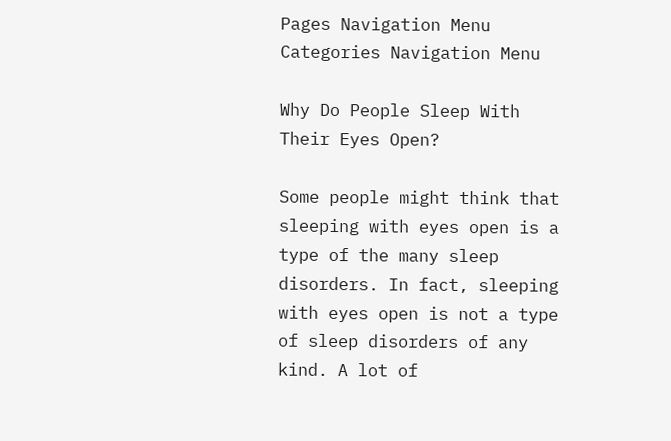Pages Navigation Menu
Categories Navigation Menu

Why Do People Sleep With Their Eyes Open?

Some people might think that sleeping with eyes open is a type of the many sleep disorders. In fact, sleeping with eyes open is not a type of sleep disorders of any kind. A lot of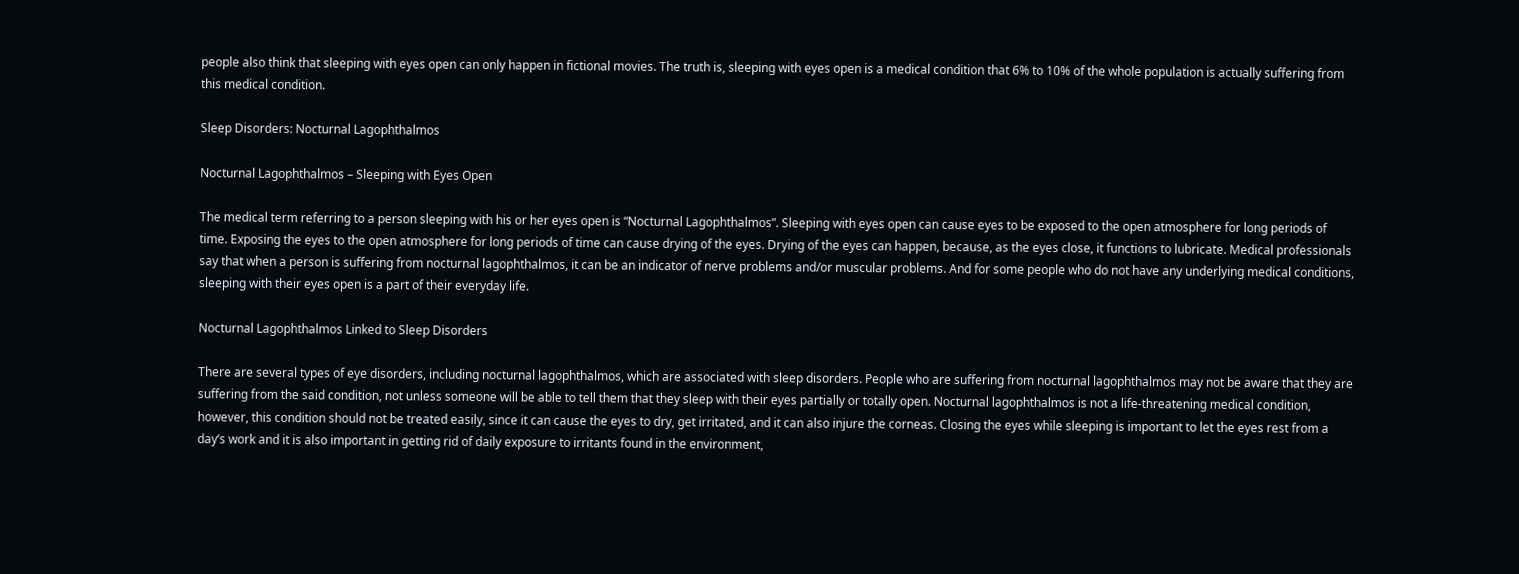people also think that sleeping with eyes open can only happen in fictional movies. The truth is, sleeping with eyes open is a medical condition that 6% to 10% of the whole population is actually suffering from this medical condition.

Sleep Disorders: Nocturnal Lagophthalmos

Nocturnal Lagophthalmos – Sleeping with Eyes Open

The medical term referring to a person sleeping with his or her eyes open is “Nocturnal Lagophthalmos”. Sleeping with eyes open can cause eyes to be exposed to the open atmosphere for long periods of time. Exposing the eyes to the open atmosphere for long periods of time can cause drying of the eyes. Drying of the eyes can happen, because, as the eyes close, it functions to lubricate. Medical professionals say that when a person is suffering from nocturnal lagophthalmos, it can be an indicator of nerve problems and/or muscular problems. And for some people who do not have any underlying medical conditions, sleeping with their eyes open is a part of their everyday life.

Nocturnal Lagophthalmos Linked to Sleep Disorders

There are several types of eye disorders, including nocturnal lagophthalmos, which are associated with sleep disorders. People who are suffering from nocturnal lagophthalmos may not be aware that they are suffering from the said condition, not unless someone will be able to tell them that they sleep with their eyes partially or totally open. Nocturnal lagophthalmos is not a life-threatening medical condition, however, this condition should not be treated easily, since it can cause the eyes to dry, get irritated, and it can also injure the corneas. Closing the eyes while sleeping is important to let the eyes rest from a day’s work and it is also important in getting rid of daily exposure to irritants found in the environment,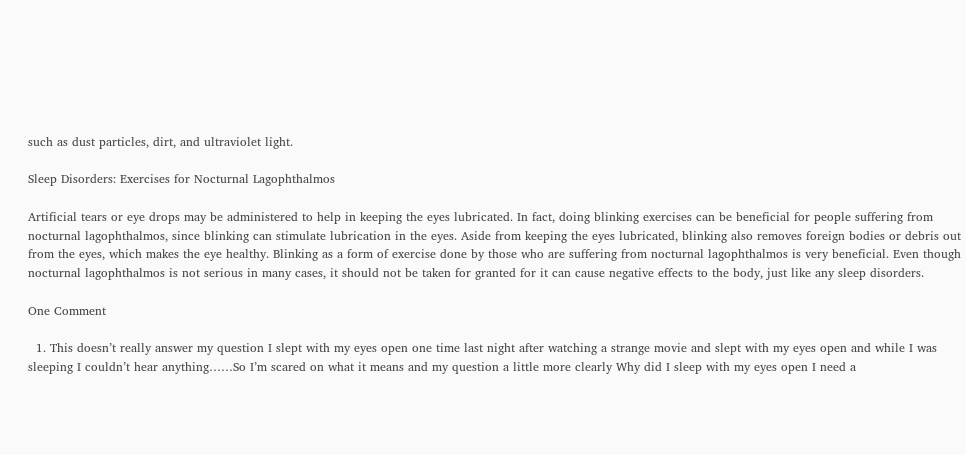such as dust particles, dirt, and ultraviolet light.

Sleep Disorders: Exercises for Nocturnal Lagophthalmos

Artificial tears or eye drops may be administered to help in keeping the eyes lubricated. In fact, doing blinking exercises can be beneficial for people suffering from nocturnal lagophthalmos, since blinking can stimulate lubrication in the eyes. Aside from keeping the eyes lubricated, blinking also removes foreign bodies or debris out from the eyes, which makes the eye healthy. Blinking as a form of exercise done by those who are suffering from nocturnal lagophthalmos is very beneficial. Even though nocturnal lagophthalmos is not serious in many cases, it should not be taken for granted for it can cause negative effects to the body, just like any sleep disorders.

One Comment

  1. This doesn’t really answer my question I slept with my eyes open one time last night after watching a strange movie and slept with my eyes open and while I was sleeping I couldn’t hear anything……So I’m scared on what it means and my question a little more clearly Why did I sleep with my eyes open I need a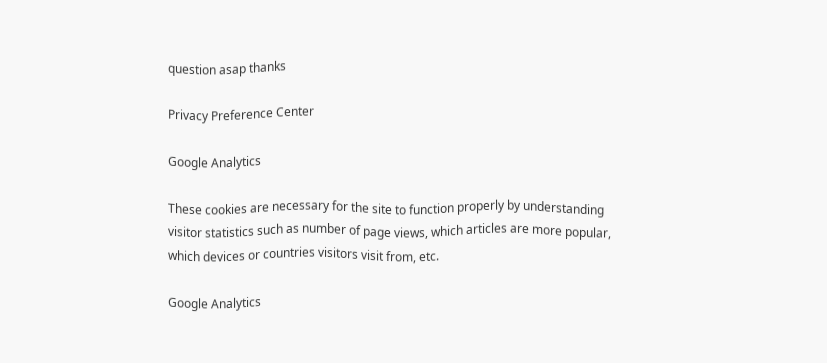question asap thanks

Privacy Preference Center

Google Analytics

These cookies are necessary for the site to function properly by understanding visitor statistics such as number of page views, which articles are more popular, which devices or countries visitors visit from, etc.

Google Analytics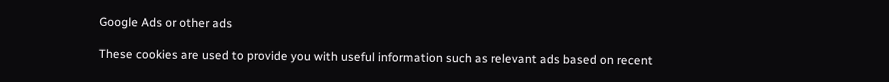Google Ads or other ads

These cookies are used to provide you with useful information such as relevant ads based on recent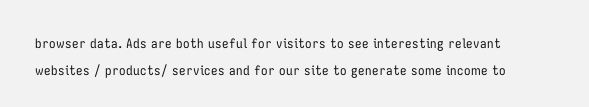browser data. Ads are both useful for visitors to see interesting relevant websites / products/ services and for our site to generate some income to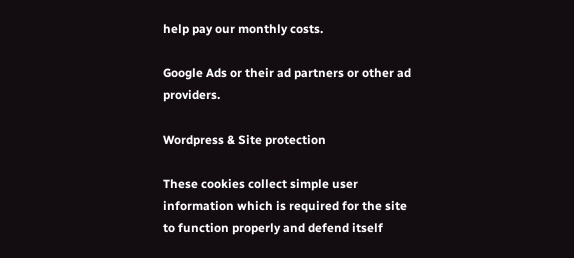help pay our monthly costs.

Google Ads or their ad partners or other ad providers.

Wordpress & Site protection

These cookies collect simple user information which is required for the site to function properly and defend itself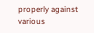properly against various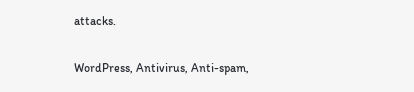attacks.

WordPress, Antivirus, Anti-spam,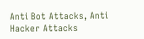Anti Bot Attacks, Anti Hacker Attacks